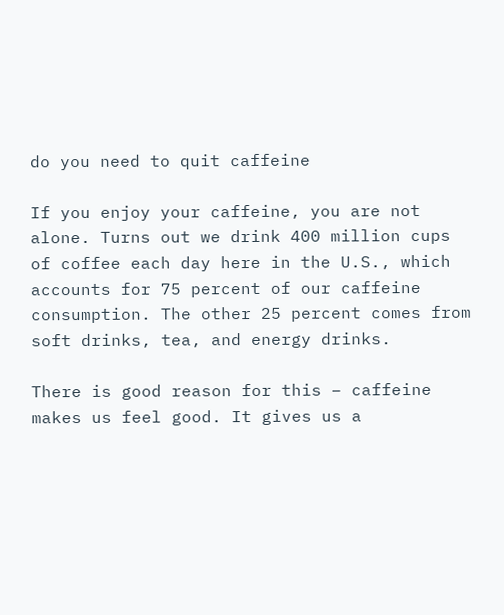do you need to quit caffeine

If you enjoy your caffeine, you are not alone. Turns out we drink 400 million cups of coffee each day here in the U.S., which accounts for 75 percent of our caffeine consumption. The other 25 percent comes from soft drinks, tea, and energy drinks.

There is good reason for this – caffeine makes us feel good. It gives us a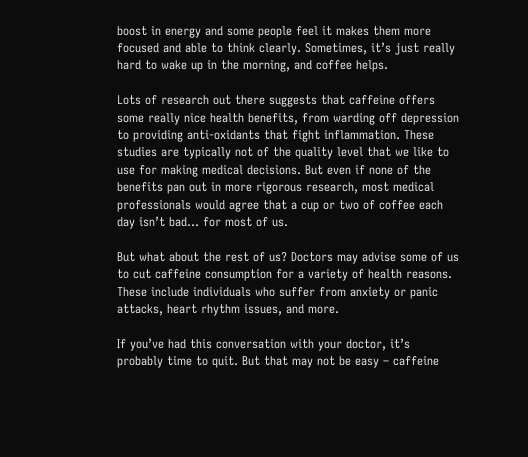boost in energy and some people feel it makes them more focused and able to think clearly. Sometimes, it’s just really hard to wake up in the morning, and coffee helps.

Lots of research out there suggests that caffeine offers some really nice health benefits, from warding off depression to providing anti-oxidants that fight inflammation. These studies are typically not of the quality level that we like to use for making medical decisions. But even if none of the benefits pan out in more rigorous research, most medical professionals would agree that a cup or two of coffee each day isn’t bad… for most of us.

But what about the rest of us? Doctors may advise some of us to cut caffeine consumption for a variety of health reasons. These include individuals who suffer from anxiety or panic attacks, heart rhythm issues, and more.

If you’ve had this conversation with your doctor, it’s probably time to quit. But that may not be easy – caffeine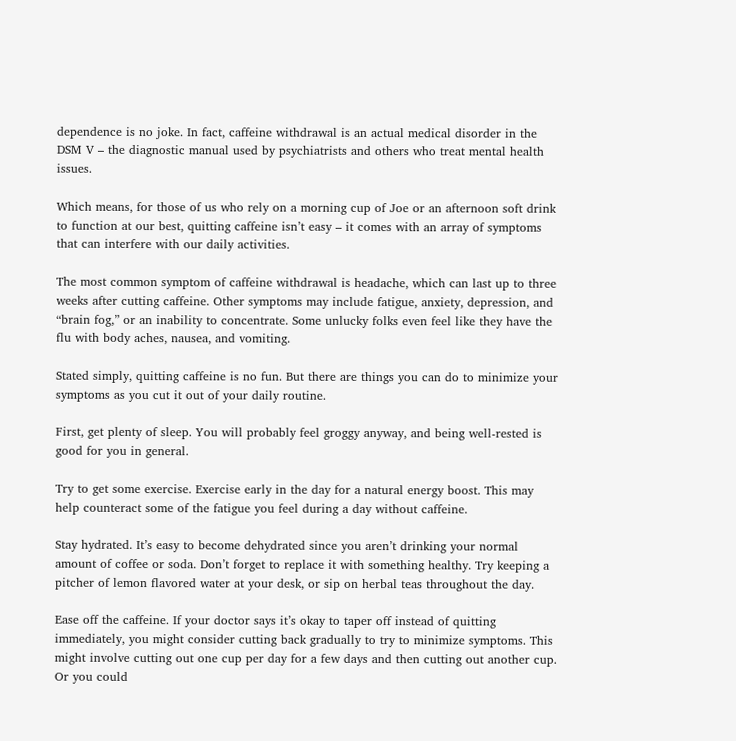dependence is no joke. In fact, caffeine withdrawal is an actual medical disorder in the DSM V – the diagnostic manual used by psychiatrists and others who treat mental health issues.

Which means, for those of us who rely on a morning cup of Joe or an afternoon soft drink to function at our best, quitting caffeine isn’t easy – it comes with an array of symptoms that can interfere with our daily activities.

The most common symptom of caffeine withdrawal is headache, which can last up to three weeks after cutting caffeine. Other symptoms may include fatigue, anxiety, depression, and “brain fog,” or an inability to concentrate. Some unlucky folks even feel like they have the flu with body aches, nausea, and vomiting.

Stated simply, quitting caffeine is no fun. But there are things you can do to minimize your symptoms as you cut it out of your daily routine.

First, get plenty of sleep. You will probably feel groggy anyway, and being well-rested is good for you in general.

Try to get some exercise. Exercise early in the day for a natural energy boost. This may help counteract some of the fatigue you feel during a day without caffeine.

Stay hydrated. It’s easy to become dehydrated since you aren’t drinking your normal amount of coffee or soda. Don’t forget to replace it with something healthy. Try keeping a pitcher of lemon flavored water at your desk, or sip on herbal teas throughout the day.

Ease off the caffeine. If your doctor says it’s okay to taper off instead of quitting immediately, you might consider cutting back gradually to try to minimize symptoms. This might involve cutting out one cup per day for a few days and then cutting out another cup. Or you could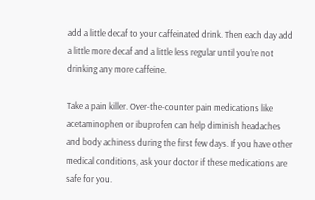add a little decaf to your caffeinated drink. Then each day add a little more decaf and a little less regular until you’re not drinking any more caffeine.

Take a pain killer. Over-the-counter pain medications like acetaminophen or ibuprofen can help diminish headaches and body achiness during the first few days. If you have other medical conditions, ask your doctor if these medications are safe for you.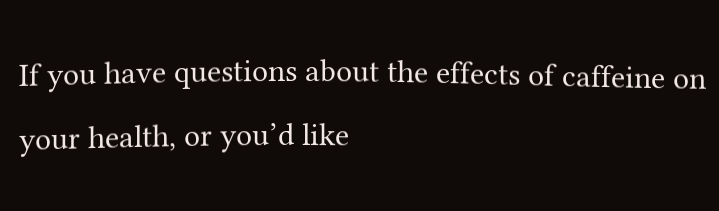If you have questions about the effects of caffeine on your health, or you’d like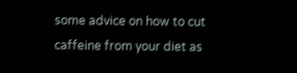some advice on how to cut caffeine from your diet as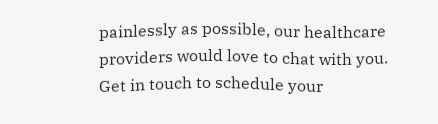painlessly as possible, our healthcare providers would love to chat with you. Get in touch to schedule your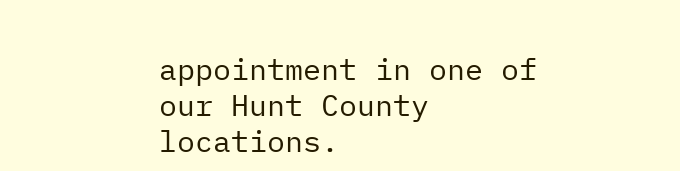appointment in one of our Hunt County locations.